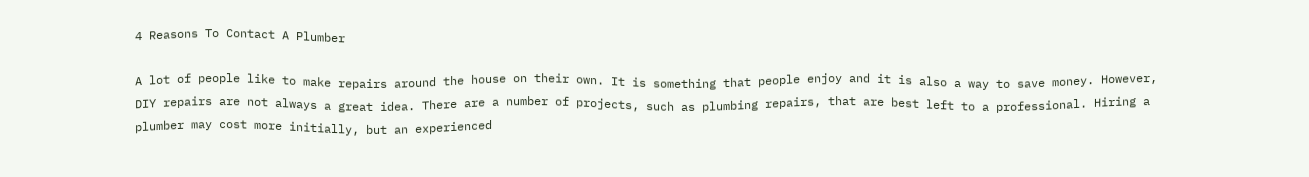4 Reasons To Contact A Plumber

A lot of people like to make repairs around the house on their own. It is something that people enjoy and it is also a way to save money. However, DIY repairs are not always a great idea. There are a number of projects, such as plumbing repairs, that are best left to a professional. Hiring a plumber may cost more initially, but an experienced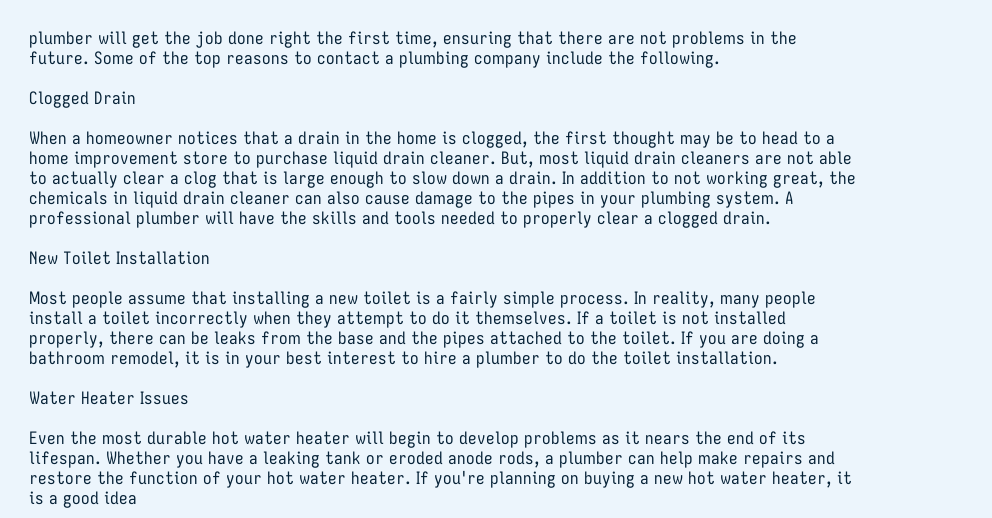plumber will get the job done right the first time, ensuring that there are not problems in the future. Some of the top reasons to contact a plumbing company include the following.

Clogged Drain

When a homeowner notices that a drain in the home is clogged, the first thought may be to head to a home improvement store to purchase liquid drain cleaner. But, most liquid drain cleaners are not able to actually clear a clog that is large enough to slow down a drain. In addition to not working great, the chemicals in liquid drain cleaner can also cause damage to the pipes in your plumbing system. A professional plumber will have the skills and tools needed to properly clear a clogged drain.

New Toilet Installation

Most people assume that installing a new toilet is a fairly simple process. In reality, many people install a toilet incorrectly when they attempt to do it themselves. If a toilet is not installed properly, there can be leaks from the base and the pipes attached to the toilet. If you are doing a bathroom remodel, it is in your best interest to hire a plumber to do the toilet installation.

Water Heater Issues

Even the most durable hot water heater will begin to develop problems as it nears the end of its lifespan. Whether you have a leaking tank or eroded anode rods, a plumber can help make repairs and restore the function of your hot water heater. If you're planning on buying a new hot water heater, it is a good idea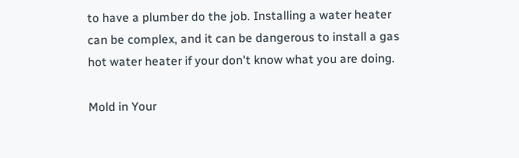to have a plumber do the job. Installing a water heater can be complex, and it can be dangerous to install a gas hot water heater if your don't know what you are doing.

Mold in Your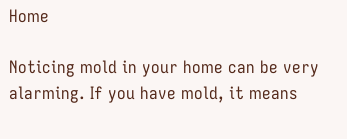Home

Noticing mold in your home can be very alarming. If you have mold, it means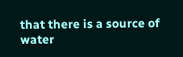that there is a source of water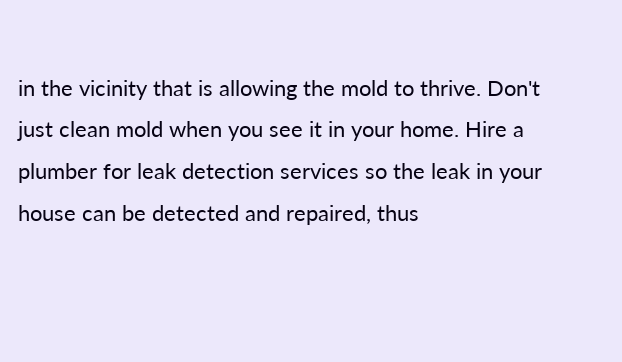in the vicinity that is allowing the mold to thrive. Don't just clean mold when you see it in your home. Hire a plumber for leak detection services so the leak in your house can be detected and repaired, thus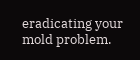eradicating your mold problem.